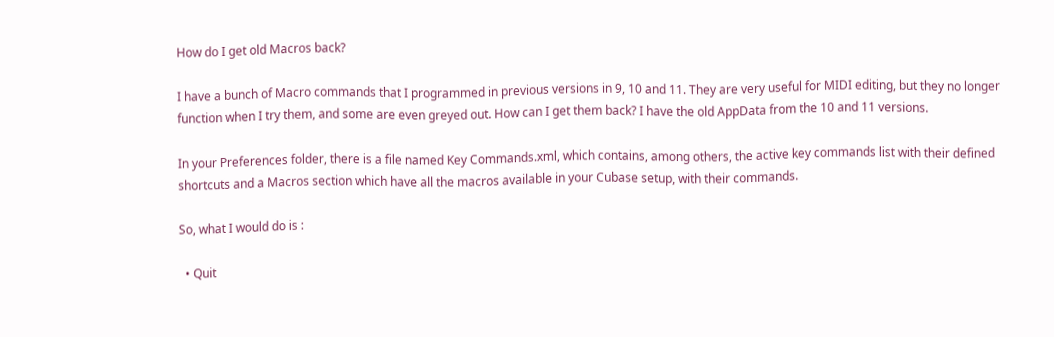How do I get old Macros back?

I have a bunch of Macro commands that I programmed in previous versions in 9, 10 and 11. They are very useful for MIDI editing, but they no longer function when I try them, and some are even greyed out. How can I get them back? I have the old AppData from the 10 and 11 versions.

In your Preferences folder, there is a file named Key Commands.xml, which contains, among others, the active key commands list with their defined shortcuts and a Macros section which have all the macros available in your Cubase setup, with their commands.

So, what I would do is :

  • Quit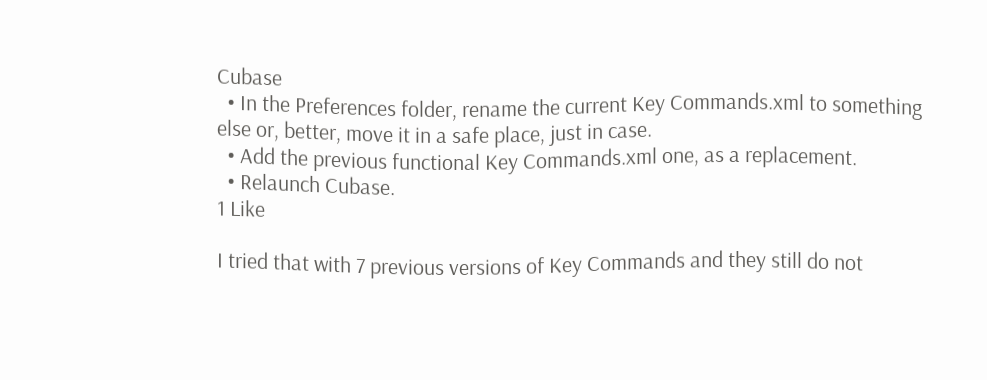Cubase
  • In the Preferences folder, rename the current Key Commands.xml to something else or, better, move it in a safe place, just in case.
  • Add the previous functional Key Commands.xml one, as a replacement.
  • Relaunch Cubase.
1 Like

I tried that with 7 previous versions of Key Commands and they still do not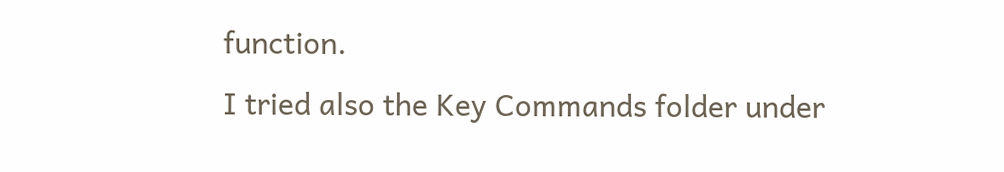function.
I tried also the Key Commands folder under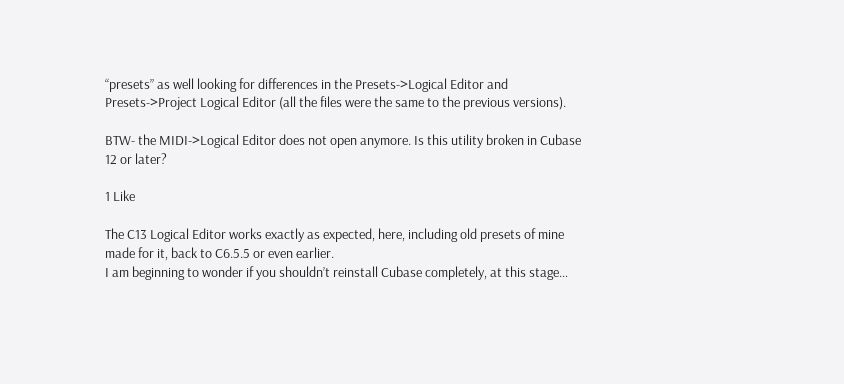“presets” as well looking for differences in the Presets->Logical Editor and Presets->Project Logical Editor (all the files were the same to the previous versions).

BTW- the MIDI->Logical Editor does not open anymore. Is this utility broken in Cubase 12 or later?

1 Like

The C13 Logical Editor works exactly as expected, here, including old presets of mine made for it, back to C6.5.5 or even earlier.
I am beginning to wonder if you shouldn’t reinstall Cubase completely, at this stage…